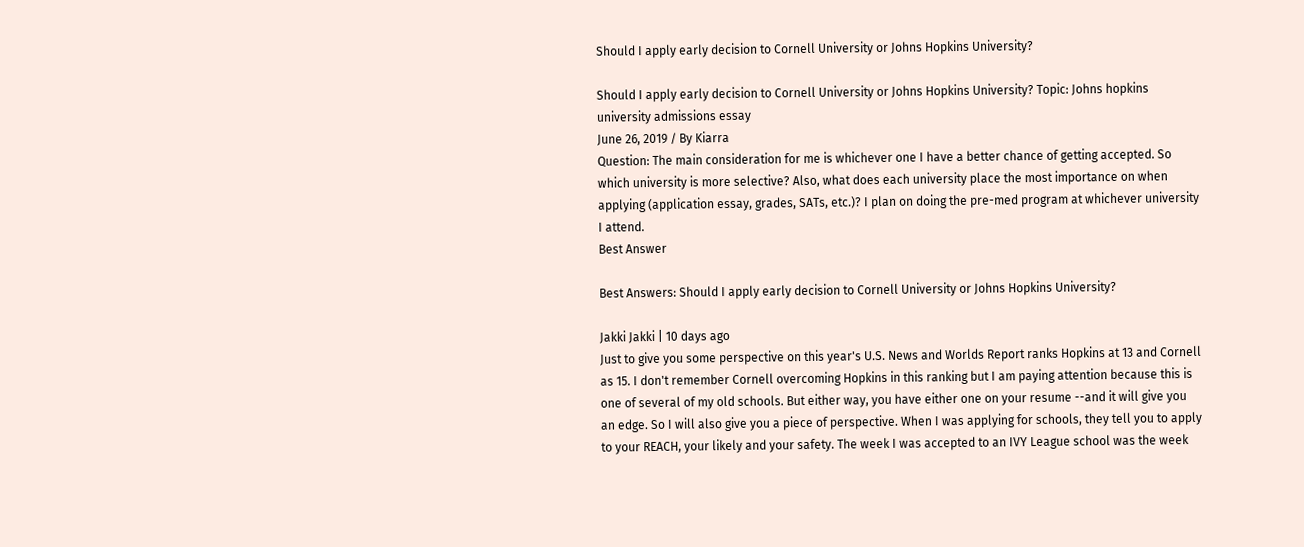Should I apply early decision to Cornell University or Johns Hopkins University?

Should I apply early decision to Cornell University or Johns Hopkins University? Topic: Johns hopkins university admissions essay
June 26, 2019 / By Kiarra
Question: The main consideration for me is whichever one I have a better chance of getting accepted. So which university is more selective? Also, what does each university place the most importance on when applying (application essay, grades, SATs, etc.)? I plan on doing the pre-med program at whichever university I attend.
Best Answer

Best Answers: Should I apply early decision to Cornell University or Johns Hopkins University?

Jakki Jakki | 10 days ago
Just to give you some perspective on this year's U.S. News and Worlds Report ranks Hopkins at 13 and Cornell as 15. I don't remember Cornell overcoming Hopkins in this ranking but I am paying attention because this is one of several of my old schools. But either way, you have either one on your resume --and it will give you an edge. So I will also give you a piece of perspective. When I was applying for schools, they tell you to apply to your REACH, your likely and your safety. The week I was accepted to an IVY League school was the week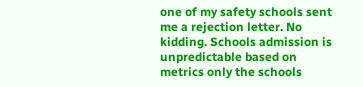one of my safety schools sent me a rejection letter. No kidding. Schools admission is unpredictable based on metrics only the schools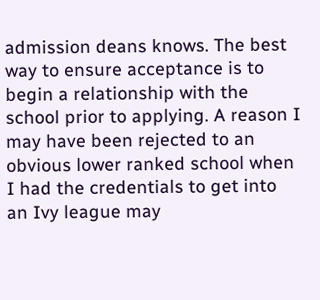admission deans knows. The best way to ensure acceptance is to begin a relationship with the school prior to applying. A reason I may have been rejected to an obvious lower ranked school when I had the credentials to get into an Ivy league may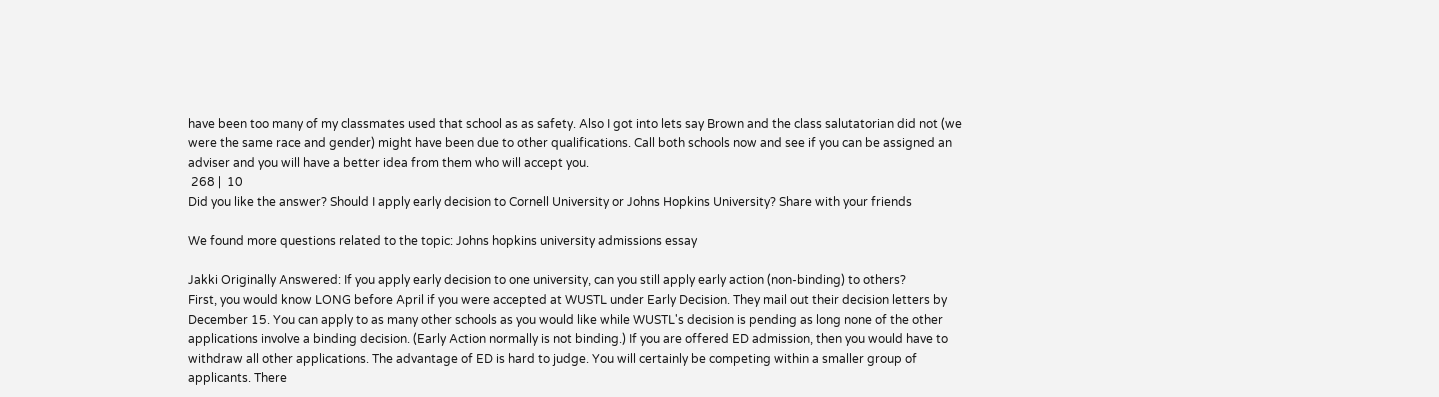have been too many of my classmates used that school as as safety. Also I got into lets say Brown and the class salutatorian did not (we were the same race and gender) might have been due to other qualifications. Call both schools now and see if you can be assigned an adviser and you will have a better idea from them who will accept you.
 268 |  10
Did you like the answer? Should I apply early decision to Cornell University or Johns Hopkins University? Share with your friends

We found more questions related to the topic: Johns hopkins university admissions essay

Jakki Originally Answered: If you apply early decision to one university, can you still apply early action (non-binding) to others?
First, you would know LONG before April if you were accepted at WUSTL under Early Decision. They mail out their decision letters by December 15. You can apply to as many other schools as you would like while WUSTL's decision is pending as long none of the other applications involve a binding decision. (Early Action normally is not binding.) If you are offered ED admission, then you would have to withdraw all other applications. The advantage of ED is hard to judge. You will certainly be competing within a smaller group of applicants. There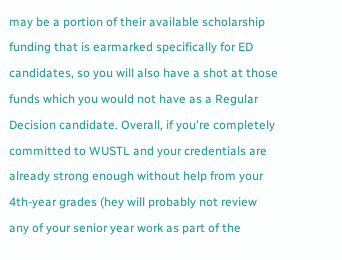may be a portion of their available scholarship funding that is earmarked specifically for ED candidates, so you will also have a shot at those funds which you would not have as a Regular Decision candidate. Overall, if you're completely committed to WUSTL and your credentials are already strong enough without help from your 4th-year grades (hey will probably not review any of your senior year work as part of the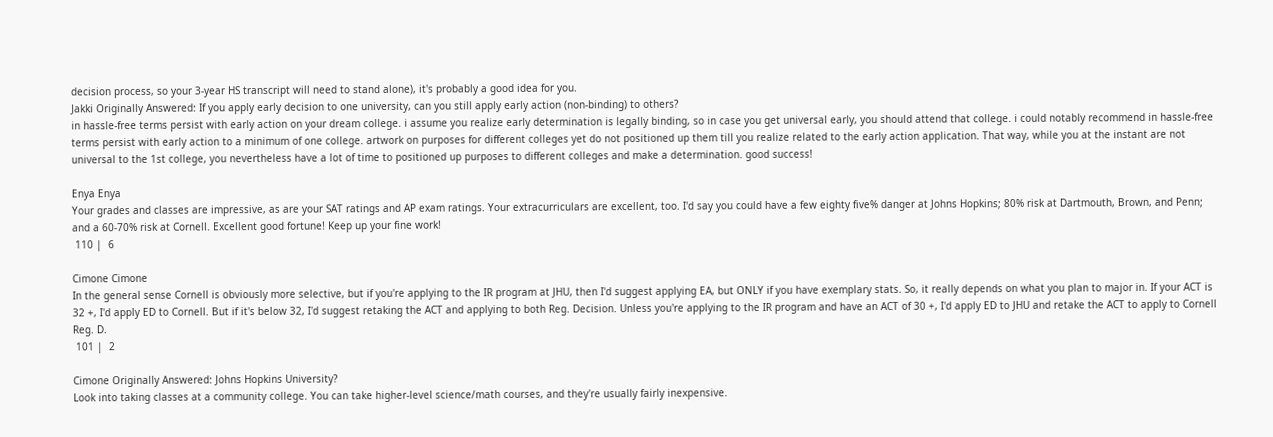decision process, so your 3-year HS transcript will need to stand alone), it's probably a good idea for you.
Jakki Originally Answered: If you apply early decision to one university, can you still apply early action (non-binding) to others?
in hassle-free terms persist with early action on your dream college. i assume you realize early determination is legally binding, so in case you get universal early, you should attend that college. i could notably recommend in hassle-free terms persist with early action to a minimum of one college. artwork on purposes for different colleges yet do not positioned up them till you realize related to the early action application. That way, while you at the instant are not universal to the 1st college, you nevertheless have a lot of time to positioned up purposes to different colleges and make a determination. good success!

Enya Enya
Your grades and classes are impressive, as are your SAT ratings and AP exam ratings. Your extracurriculars are excellent, too. I'd say you could have a few eighty five% danger at Johns Hopkins; 80% risk at Dartmouth, Brown, and Penn; and a 60-70% risk at Cornell. Excellent good fortune! Keep up your fine work!
 110 |  6

Cimone Cimone
In the general sense Cornell is obviously more selective, but if you're applying to the IR program at JHU, then I'd suggest applying EA, but ONLY if you have exemplary stats. So, it really depends on what you plan to major in. If your ACT is 32 +, I'd apply ED to Cornell. But if it's below 32, I'd suggest retaking the ACT and applying to both Reg. Decision. Unless you're applying to the IR program and have an ACT of 30 +, I'd apply ED to JHU and retake the ACT to apply to Cornell Reg. D.
 101 |  2

Cimone Originally Answered: Johns Hopkins University?
Look into taking classes at a community college. You can take higher-level science/math courses, and they're usually fairly inexpensive.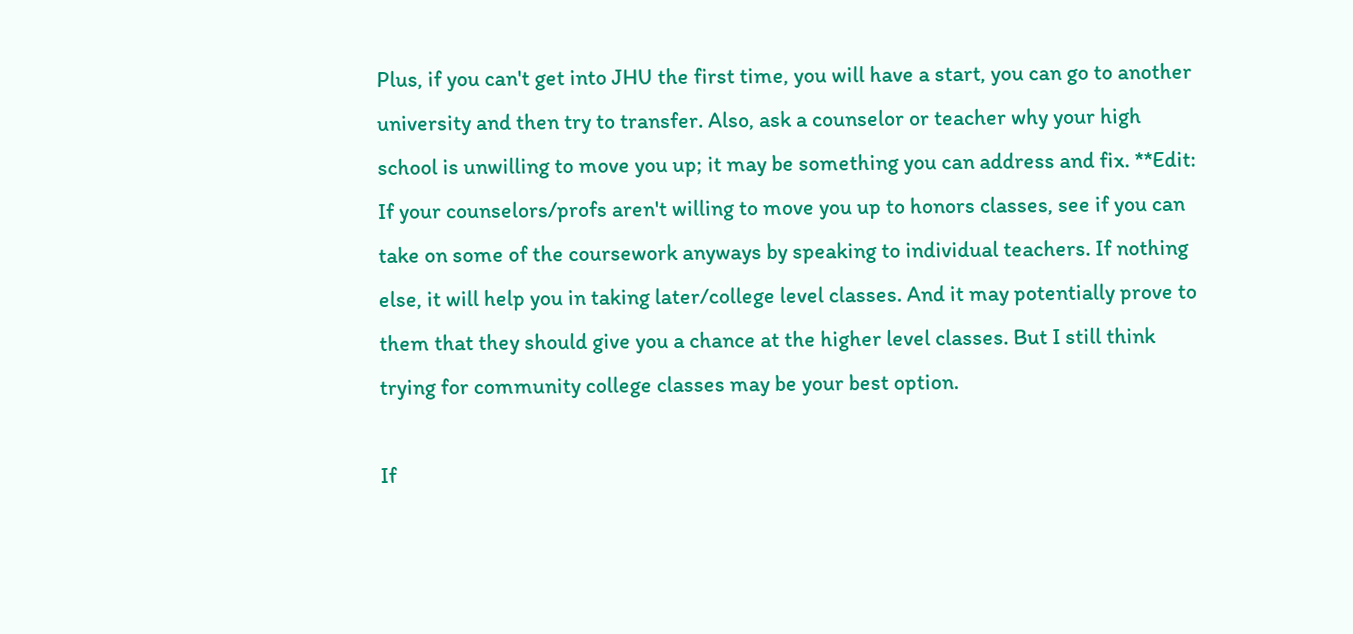Plus, if you can't get into JHU the first time, you will have a start, you can go to another university and then try to transfer. Also, ask a counselor or teacher why your high school is unwilling to move you up; it may be something you can address and fix. **Edit: If your counselors/profs aren't willing to move you up to honors classes, see if you can take on some of the coursework anyways by speaking to individual teachers. If nothing else, it will help you in taking later/college level classes. And it may potentially prove to them that they should give you a chance at the higher level classes. But I still think trying for community college classes may be your best option.

If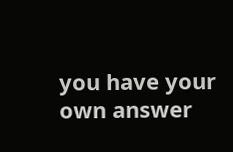you have your own answer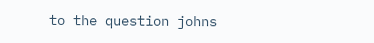to the question johns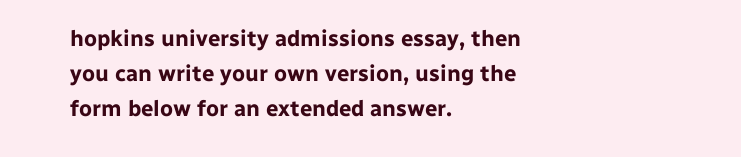hopkins university admissions essay, then you can write your own version, using the form below for an extended answer.